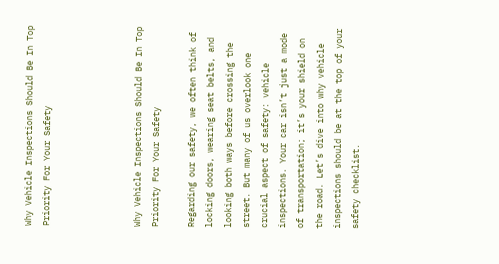Why Vehicle Inspections Should Be In Top Priority For Your Safety




Why Vehicle Inspections Should Be In Top Priority For Your Safety

Regarding our safety, we often think of locking doors, wearing seat belts, and looking both ways before crossing the street. But many of us overlook one crucial aspect of safety: vehicle inspections. Your car isn’t just a mode of transportation; it’s your shield on the road. Let’s dive into why vehicle inspections should be at the top of your safety checklist.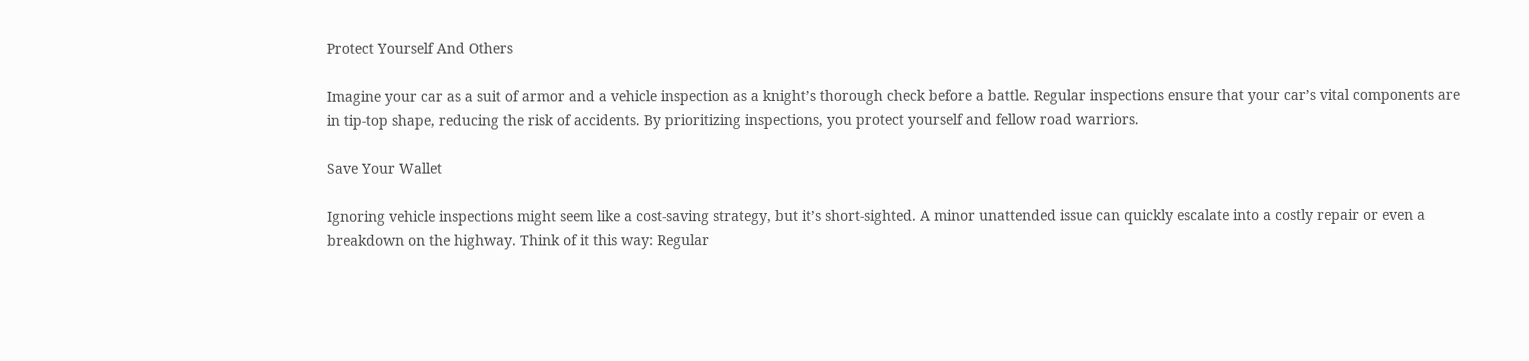Protect Yourself And Others

Imagine your car as a suit of armor and a vehicle inspection as a knight’s thorough check before a battle. Regular inspections ensure that your car’s vital components are in tip-top shape, reducing the risk of accidents. By prioritizing inspections, you protect yourself and fellow road warriors.

Save Your Wallet

Ignoring vehicle inspections might seem like a cost-saving strategy, but it’s short-sighted. A minor unattended issue can quickly escalate into a costly repair or even a breakdown on the highway. Think of it this way: Regular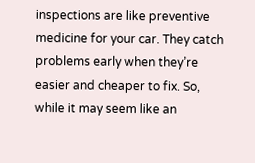inspections are like preventive medicine for your car. They catch problems early when they’re easier and cheaper to fix. So, while it may seem like an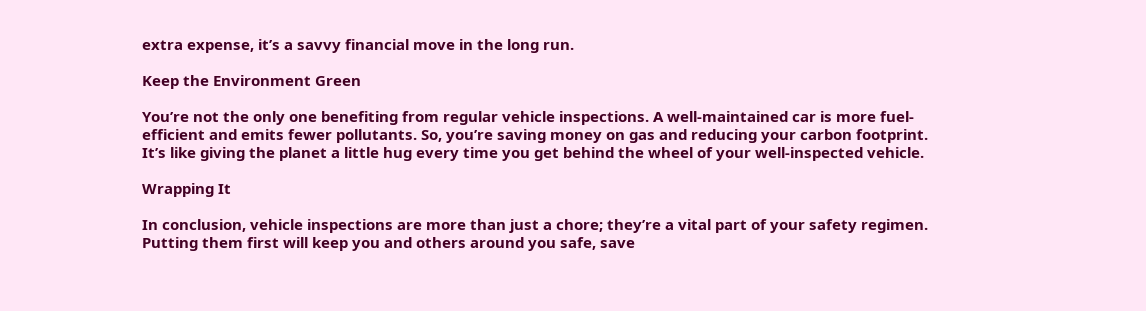extra expense, it’s a savvy financial move in the long run.

Keep the Environment Green

You’re not the only one benefiting from regular vehicle inspections. A well-maintained car is more fuel-efficient and emits fewer pollutants. So, you’re saving money on gas and reducing your carbon footprint. It’s like giving the planet a little hug every time you get behind the wheel of your well-inspected vehicle.

Wrapping It

In conclusion, vehicle inspections are more than just a chore; they’re a vital part of your safety regimen. Putting them first will keep you and others around you safe, save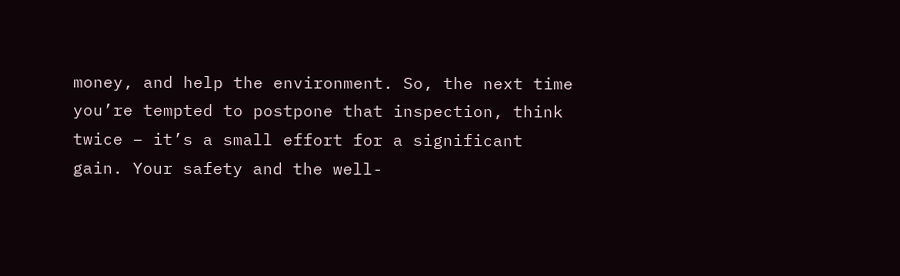money, and help the environment. So, the next time you’re tempted to postpone that inspection, think twice – it’s a small effort for a significant gain. Your safety and the well-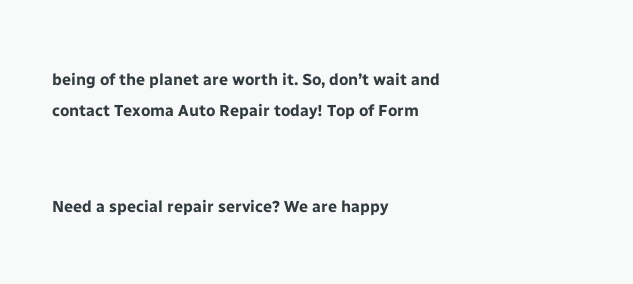being of the planet are worth it. So, don’t wait and contact Texoma Auto Repair today! Top of Form


Need a special repair service? We are happy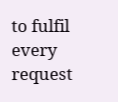to fulfil every request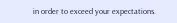in order to exceed your expectations.